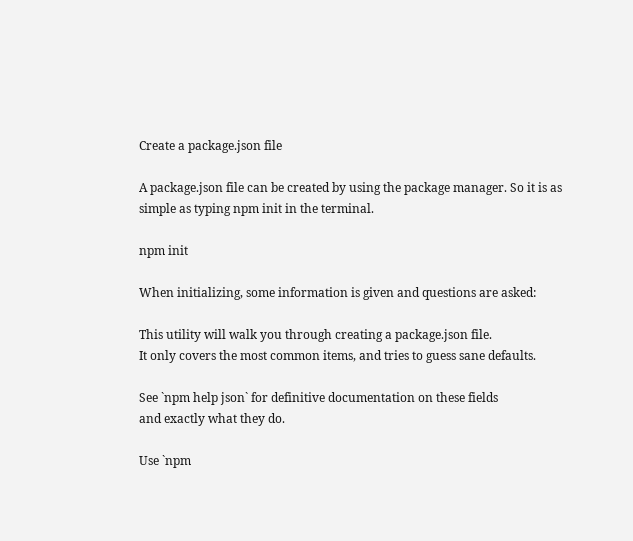Create a package.json file

A package.json file can be created by using the package manager. So it is as simple as typing npm init in the terminal.

npm init

When initializing, some information is given and questions are asked:

This utility will walk you through creating a package.json file.
It only covers the most common items, and tries to guess sane defaults.

See `npm help json` for definitive documentation on these fields
and exactly what they do.

Use `npm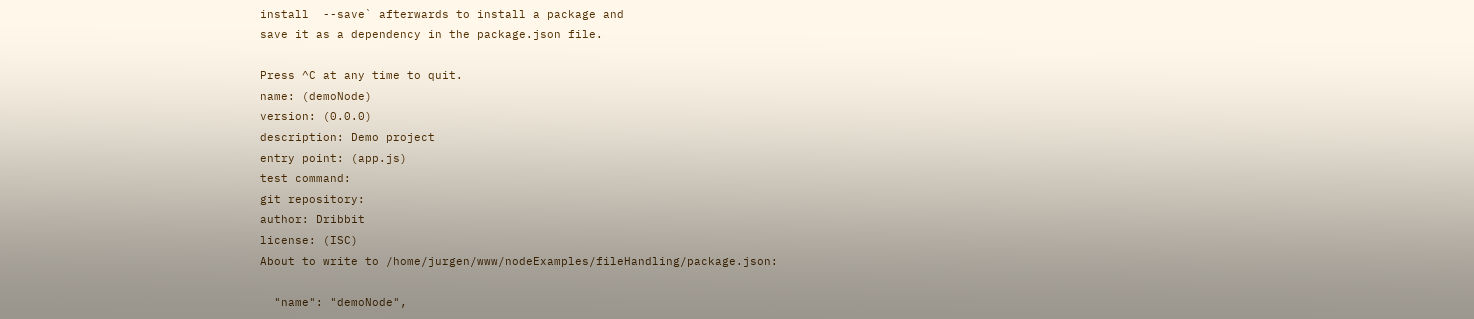install  --save` afterwards to install a package and
save it as a dependency in the package.json file.

Press ^C at any time to quit.
name: (demoNode)
version: (0.0.0)
description: Demo project
entry point: (app.js)
test command:
git repository:
author: Dribbit
license: (ISC)
About to write to /home/jurgen/www/nodeExamples/fileHandling/package.json:

  "name": "demoNode",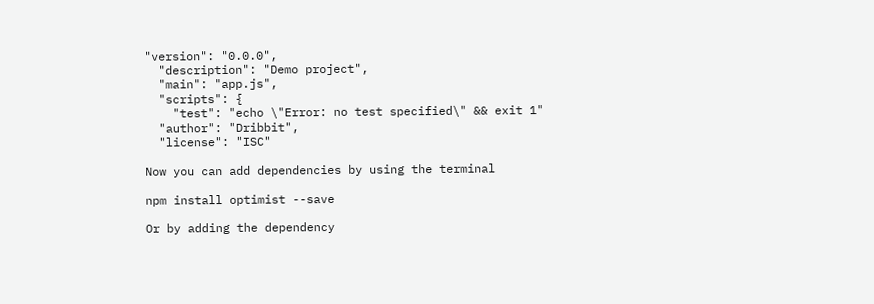"version": "0.0.0",
  "description": "Demo project",
  "main": "app.js",
  "scripts": {
    "test": "echo \"Error: no test specified\" && exit 1"
  "author": "Dribbit",
  "license": "ISC"

Now you can add dependencies by using the terminal

npm install optimist --save

Or by adding the dependency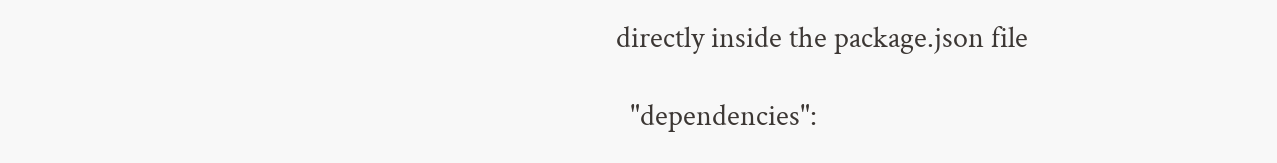directly inside the package.json file

  "dependencies":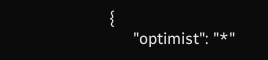{
      "optimist": "*"